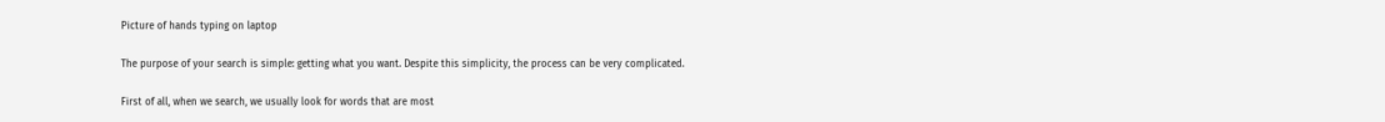Picture of hands typing on laptop

The purpose of your search is simple: getting what you want. Despite this simplicity, the process can be very complicated.

First of all, when we search, we usually look for words that are most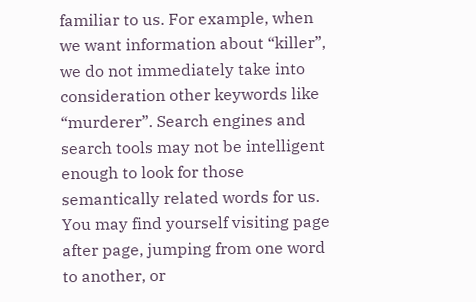familiar to us. For example, when we want information about “killer”, we do not immediately take into consideration other keywords like “murderer”. Search engines and search tools may not be intelligent enough to look for those semantically related words for us. You may find yourself visiting page after page, jumping from one word to another, or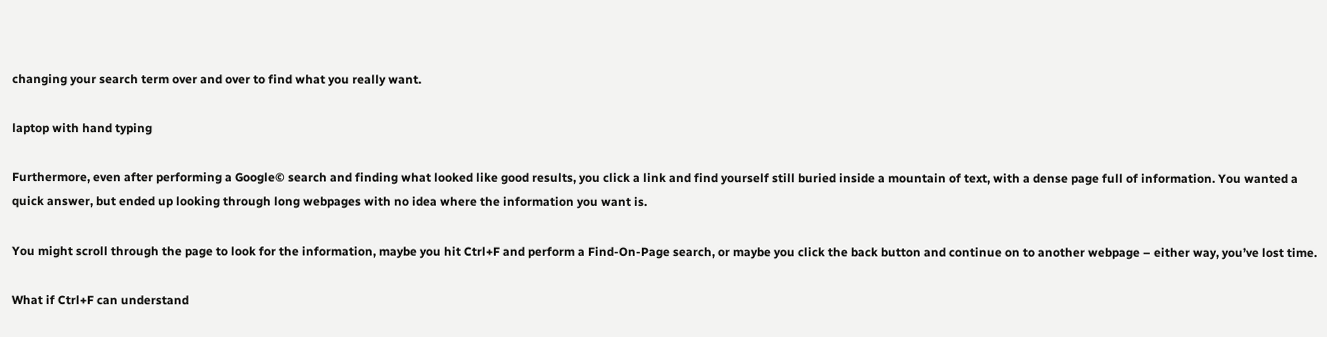changing your search term over and over to find what you really want.

laptop with hand typing

Furthermore, even after performing a Google© search and finding what looked like good results, you click a link and find yourself still buried inside a mountain of text, with a dense page full of information. You wanted a quick answer, but ended up looking through long webpages with no idea where the information you want is.

You might scroll through the page to look for the information, maybe you hit Ctrl+F and perform a Find-On-Page search, or maybe you click the back button and continue on to another webpage – either way, you’ve lost time.

What if Ctrl+F can understand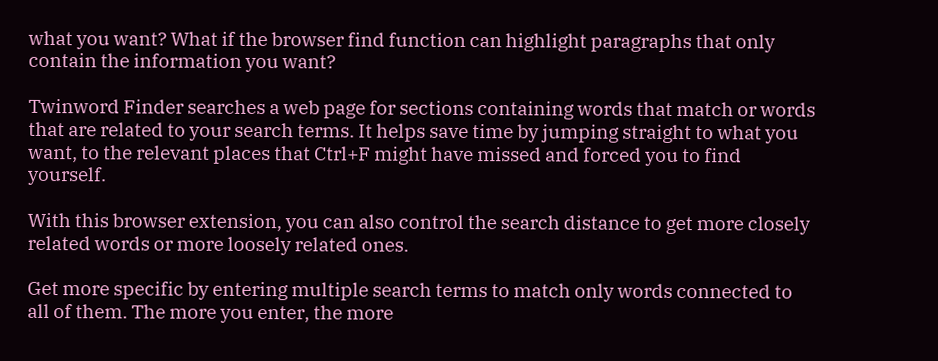what you want? What if the browser find function can highlight paragraphs that only contain the information you want?

Twinword Finder searches a web page for sections containing words that match or words that are related to your search terms. It helps save time by jumping straight to what you want, to the relevant places that Ctrl+F might have missed and forced you to find yourself.

With this browser extension, you can also control the search distance to get more closely related words or more loosely related ones.

Get more specific by entering multiple search terms to match only words connected to all of them. The more you enter, the more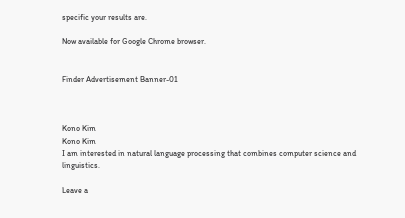specific your results are.

Now available for Google Chrome browser.


Finder Advertisement Banner-01



Kono Kim
Kono Kim
I am interested in natural language processing that combines computer science and linguistics.

Leave a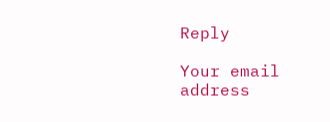Reply

Your email address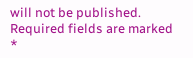will not be published. Required fields are marked *